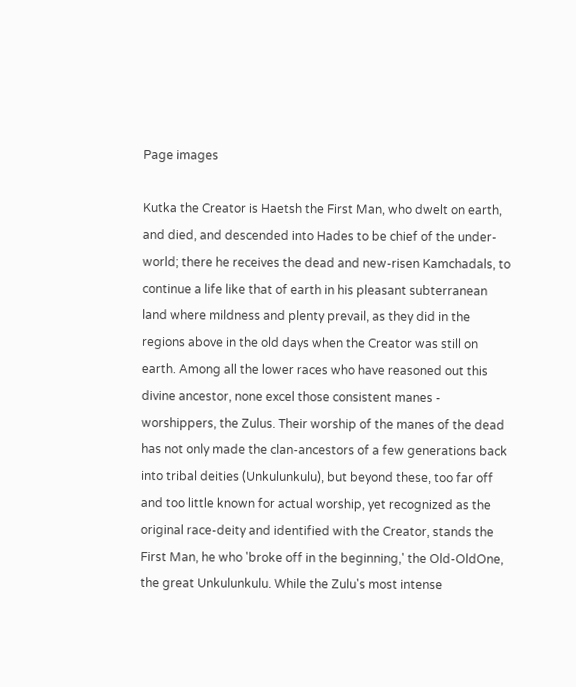Page images

Kutka the Creator is Haetsh the First Man, who dwelt on earth, and died, and descended into Hades to be chief of the under-world; there he receives the dead and new-risen Kamchadals, to continue a life like that of earth in his pleasant subterranean land where mildness and plenty prevail, as they did in the regions above in the old days when the Creator was still on earth. Among all the lower races who have reasoned out this divine ancestor, none excel those consistent manes - worshippers, the Zulus. Their worship of the manes of the dead has not only made the clan-ancestors of a few generations back into tribal deities (Unkulunkulu), but beyond these, too far off and too little known for actual worship, yet recognized as the original race-deity and identified with the Creator, stands the First Man, he who 'broke off in the beginning,' the Old-OldOne, the great Unkulunkulu. While the Zulu's most intense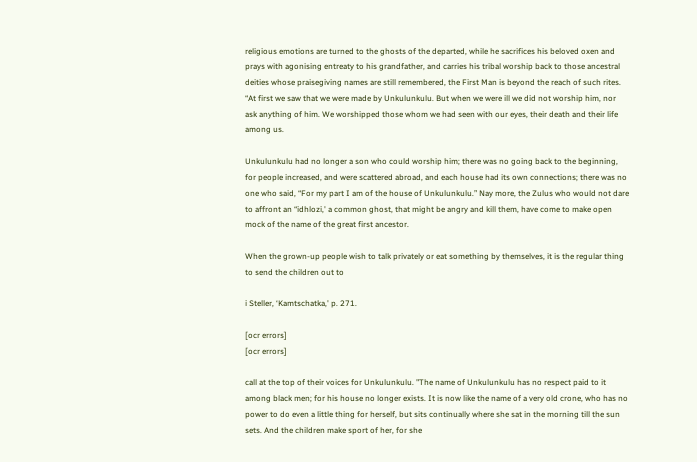religious emotions are turned to the ghosts of the departed, while he sacrifices his beloved oxen and prays with agonising entreaty to his grandfather, and carries his tribal worship back to those ancestral deities whose praisegiving names are still remembered, the First Man is beyond the reach of such rites. “At first we saw that we were made by Unkulunkulu. But when we were ill we did not worship him, nor ask anything of him. We worshipped those whom we had seen with our eyes, their death and their life among us.

Unkulunkulu had no longer a son who could worship him; there was no going back to the beginning, for people increased, and were scattered abroad, and each house had its own connections; there was no one who said, “For my part I am of the house of Unkulunkulu.” Nay more, the Zulus who would not dare to affront an “idhlozi,' a common ghost, that might be angry and kill them, have come to make open mock of the name of the great first ancestor.

When the grown-up people wish to talk privately or eat something by themselves, it is the regular thing to send the children out to

i Steller, ‘Kamtschatka,' p. 271.

[ocr errors]
[ocr errors]

call at the top of their voices for Unkulunkulu. "The name of Unkulunkulu has no respect paid to it among black men; for his house no longer exists. It is now like the name of a very old crone, who has no power to do even a little thing for herself, but sits continually where she sat in the morning till the sun sets. And the children make sport of her, for she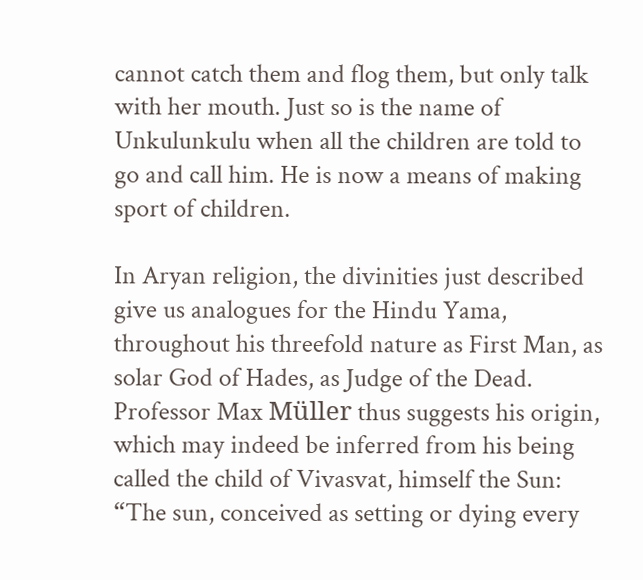cannot catch them and flog them, but only talk with her mouth. Just so is the name of Unkulunkulu when all the children are told to go and call him. He is now a means of making sport of children.

In Aryan religion, the divinities just described give us analogues for the Hindu Yama, throughout his threefold nature as First Man, as solar God of Hades, as Judge of the Dead. Professor Max Müller thus suggests his origin, which may indeed be inferred from his being called the child of Vivasvat, himself the Sun: “The sun, conceived as setting or dying every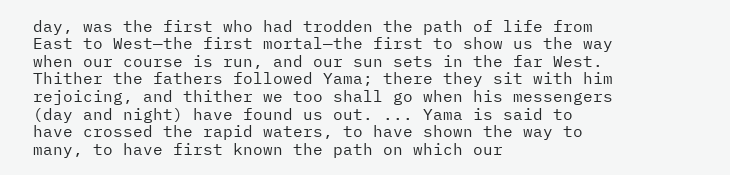day, was the first who had trodden the path of life from East to West—the first mortal—the first to show us the way when our course is run, and our sun sets in the far West. Thither the fathers followed Yama; there they sit with him rejoicing, and thither we too shall go when his messengers (day and night) have found us out. ... Yama is said to have crossed the rapid waters, to have shown the way to many, to have first known the path on which our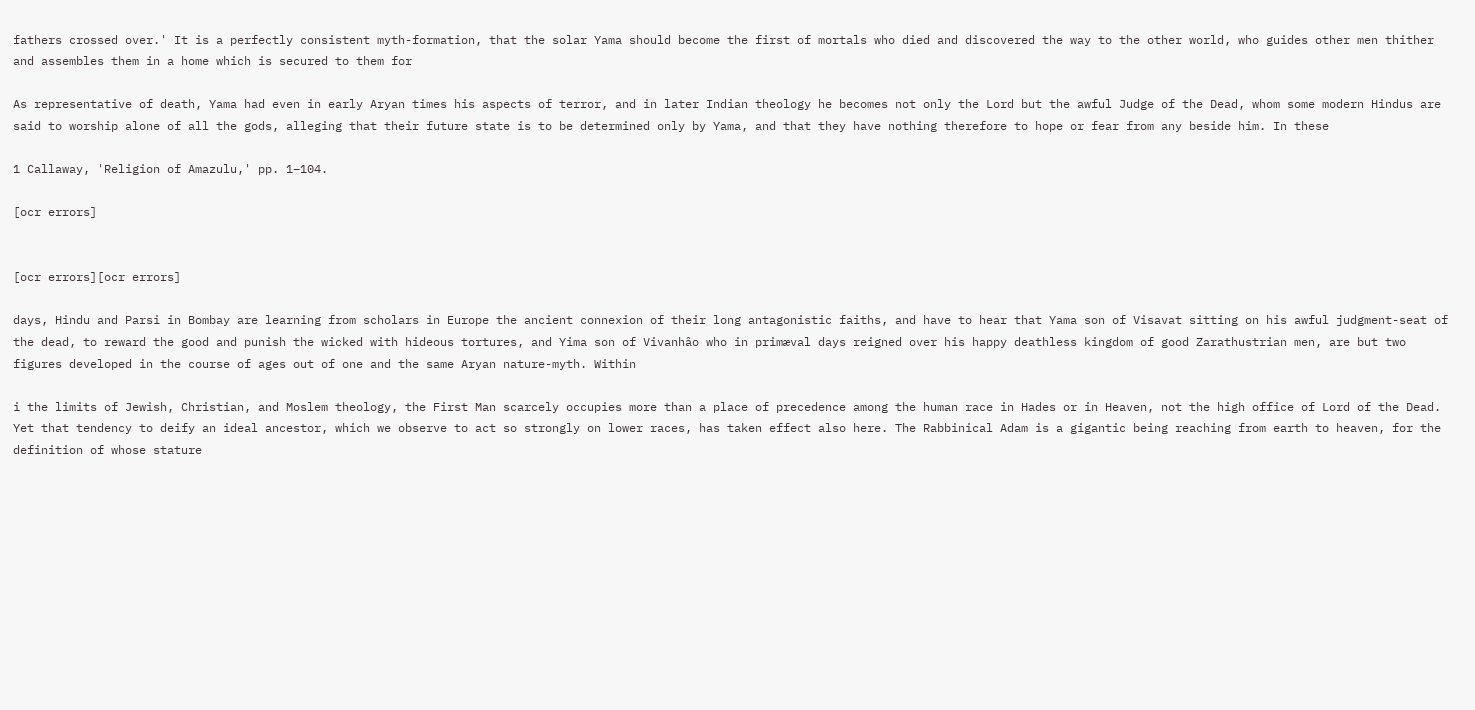fathers crossed over.' It is a perfectly consistent myth-formation, that the solar Yama should become the first of mortals who died and discovered the way to the other world, who guides other men thither and assembles them in a home which is secured to them for

As representative of death, Yama had even in early Aryan times his aspects of terror, and in later Indian theology he becomes not only the Lord but the awful Judge of the Dead, whom some modern Hindus are said to worship alone of all the gods, alleging that their future state is to be determined only by Yama, and that they have nothing therefore to hope or fear from any beside him. In these

1 Callaway, 'Religion of Amazulu,' pp. 1–104.

[ocr errors]


[ocr errors][ocr errors]

days, Hindu and Parsi in Bombay are learning from scholars in Europe the ancient connexion of their long antagonistic faiths, and have to hear that Yama son of Visavat sitting on his awful judgment-seat of the dead, to reward the good and punish the wicked with hideous tortures, and Yima son of Vivanhâo who in primæval days reigned over his happy deathless kingdom of good Zarathustrian men, are but two figures developed in the course of ages out of one and the same Aryan nature-myth. Within

i the limits of Jewish, Christian, and Moslem theology, the First Man scarcely occupies more than a place of precedence among the human race in Hades or in Heaven, not the high office of Lord of the Dead. Yet that tendency to deify an ideal ancestor, which we observe to act so strongly on lower races, has taken effect also here. The Rabbinical Adam is a gigantic being reaching from earth to heaven, for the definition of whose stature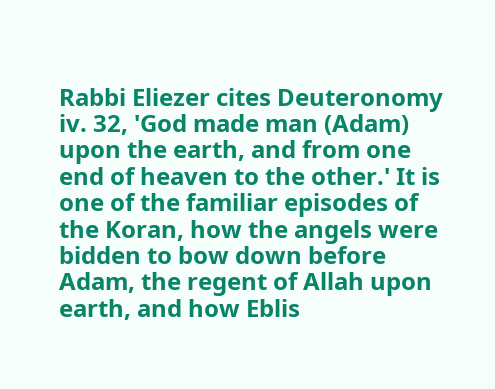Rabbi Eliezer cites Deuteronomy iv. 32, 'God made man (Adam) upon the earth, and from one end of heaven to the other.' It is one of the familiar episodes of the Koran, how the angels were bidden to bow down before Adam, the regent of Allah upon earth, and how Eblis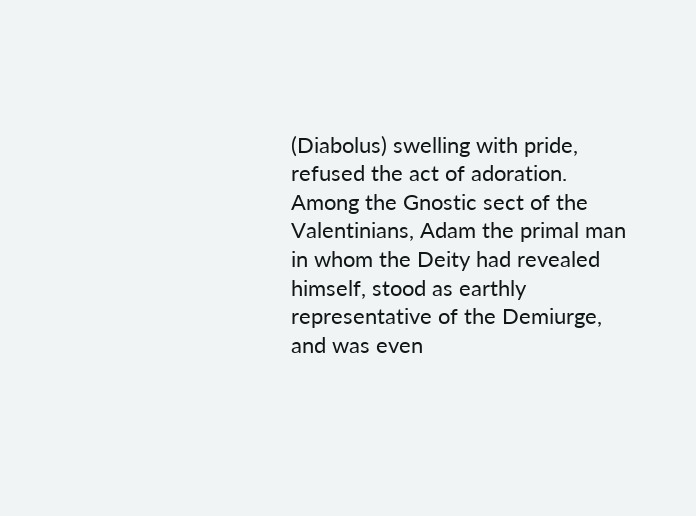(Diabolus) swelling with pride, refused the act of adoration. Among the Gnostic sect of the Valentinians, Adam the primal man in whom the Deity had revealed himself, stood as earthly representative of the Demiurge, and was even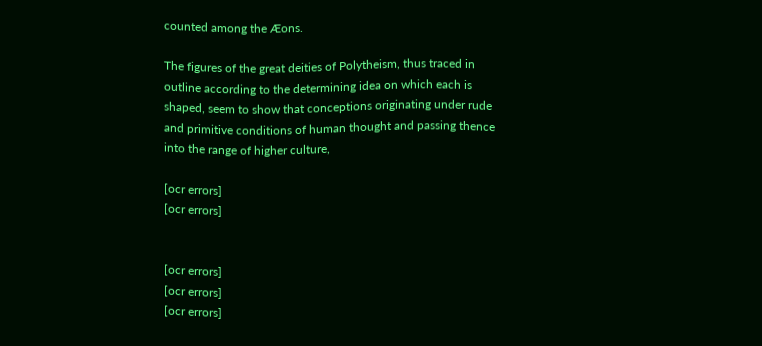counted among the Æons.

The figures of the great deities of Polytheism, thus traced in outline according to the determining idea on which each is shaped, seem to show that conceptions originating under rude and primitive conditions of human thought and passing thence into the range of higher culture,

[ocr errors]
[ocr errors]


[ocr errors]
[ocr errors]
[ocr errors]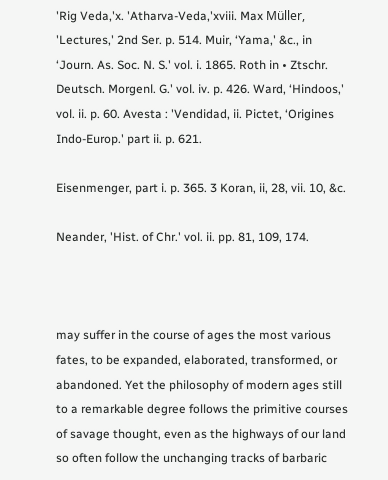'Rig Veda,'x. 'Atharva-Veda,'xviii. Max Müller, 'Lectures,' 2nd Ser. p. 514. Muir, ‘Yama,' &c., in ‘Journ. As. Soc. N. S.' vol. i. 1865. Roth in • Ztschr. Deutsch. Morgenl. G.' vol. iv. p. 426. Ward, ‘Hindoos,' vol. ii. p. 60. Avesta : 'Vendidad, ii. Pictet, ‘Origines Indo-Europ.' part ii. p. 621.

Eisenmenger, part i. p. 365. 3 Koran, ii, 28, vii. 10, &c.

Neander, 'Hist. of Chr.' vol. ii. pp. 81, 109, 174.



may suffer in the course of ages the most various fates, to be expanded, elaborated, transformed, or abandoned. Yet the philosophy of modern ages still to a remarkable degree follows the primitive courses of savage thought, even as the highways of our land so often follow the unchanging tracks of barbaric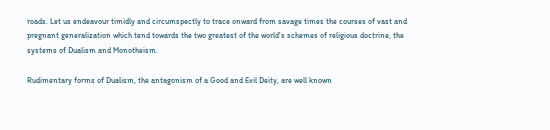roads. Let us endeavour timidly and circumspectly to trace onward from savage times the courses of vast and pregnant generalization which tend towards the two greatest of the world's schemes of religious doctrine, the systems of Dualism and Monotheism.

Rudimentary forms of Dualism, the antagonism of a Good and Evil Deity, are well known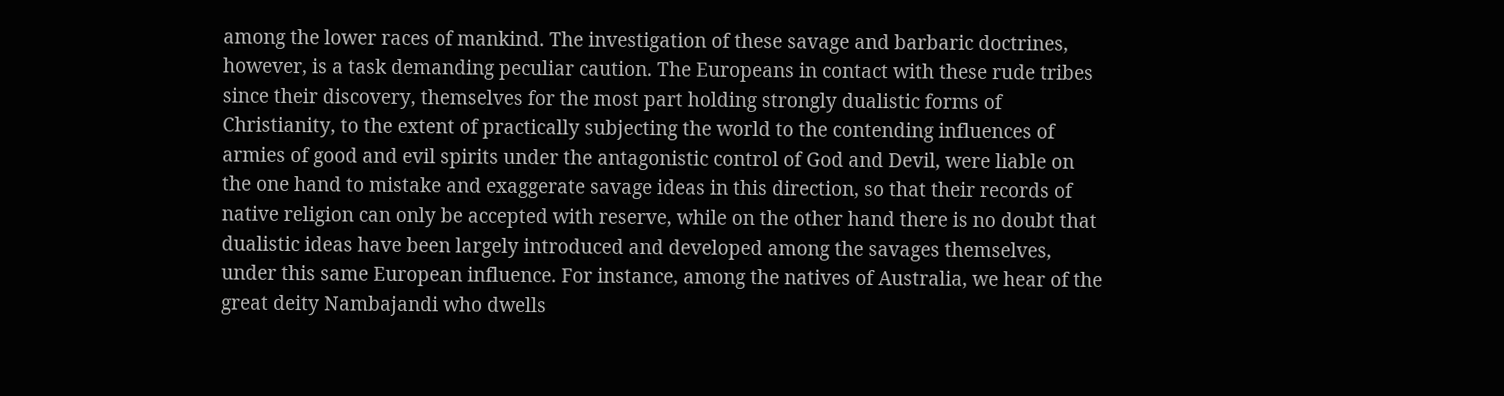among the lower races of mankind. The investigation of these savage and barbaric doctrines, however, is a task demanding peculiar caution. The Europeans in contact with these rude tribes since their discovery, themselves for the most part holding strongly dualistic forms of Christianity, to the extent of practically subjecting the world to the contending influences of armies of good and evil spirits under the antagonistic control of God and Devil, were liable on the one hand to mistake and exaggerate savage ideas in this direction, so that their records of native religion can only be accepted with reserve, while on the other hand there is no doubt that dualistic ideas have been largely introduced and developed among the savages themselves, under this same European influence. For instance, among the natives of Australia, we hear of the great deity Nambajandi who dwells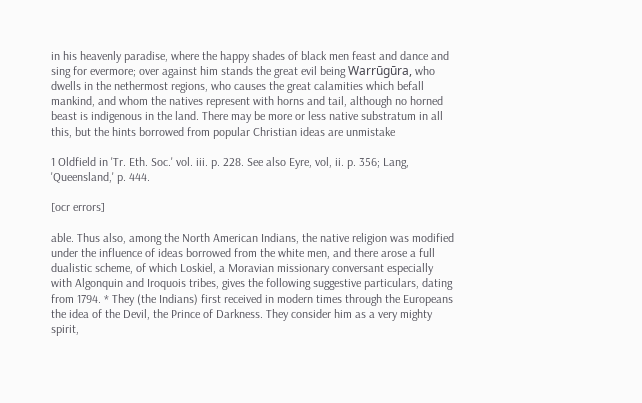in his heavenly paradise, where the happy shades of black men feast and dance and sing for evermore; over against him stands the great evil being Warrūgūra, who dwells in the nethermost regions, who causes the great calamities which befall mankind, and whom the natives represent with horns and tail, although no horned beast is indigenous in the land. There may be more or less native substratum in all this, but the hints borrowed from popular Christian ideas are unmistake

1 Oldfield in 'Tr. Eth. Soc.' vol. iii. p. 228. See also Eyre, vol, ii. p. 356; Lang, 'Queensland,' p. 444.

[ocr errors]

able. Thus also, among the North American Indians, the native religion was modified under the influence of ideas borrowed from the white men, and there arose a full dualistic scheme, of which Loskiel, a Moravian missionary conversant especially with Algonquin and Iroquois tribes, gives the following suggestive particulars, dating from 1794. * They (the Indians) first received in modern times through the Europeans the idea of the Devil, the Prince of Darkness. They consider him as a very mighty spirit,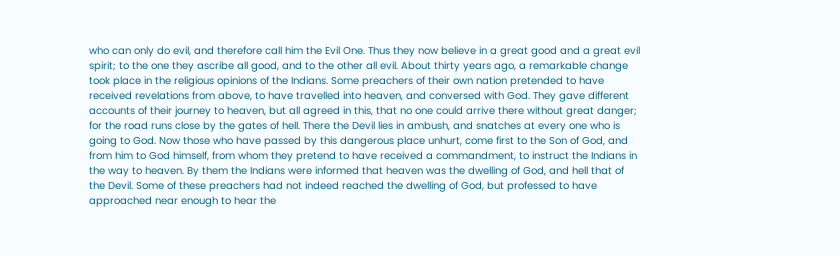who can only do evil, and therefore call him the Evil One. Thus they now believe in a great good and a great evil spirit; to the one they ascribe all good, and to the other all evil. About thirty years ago, a remarkable change took place in the religious opinions of the Indians. Some preachers of their own nation pretended to have received revelations from above, to have travelled into heaven, and conversed with God. They gave different accounts of their journey to heaven, but all agreed in this, that no one could arrive there without great danger; for the road runs close by the gates of hell. There the Devil lies in ambush, and snatches at every one who is going to God. Now those who have passed by this dangerous place unhurt, come first to the Son of God, and from him to God himself, from whom they pretend to have received a commandment, to instruct the Indians in the way to heaven. By them the Indians were informed that heaven was the dwelling of God, and hell that of the Devil. Some of these preachers had not indeed reached the dwelling of God, but professed to have approached near enough to hear the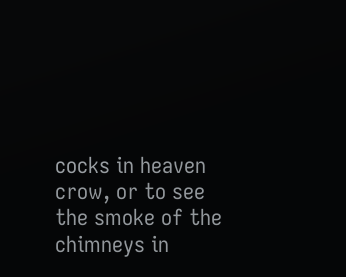cocks in heaven crow, or to see the smoke of the chimneys in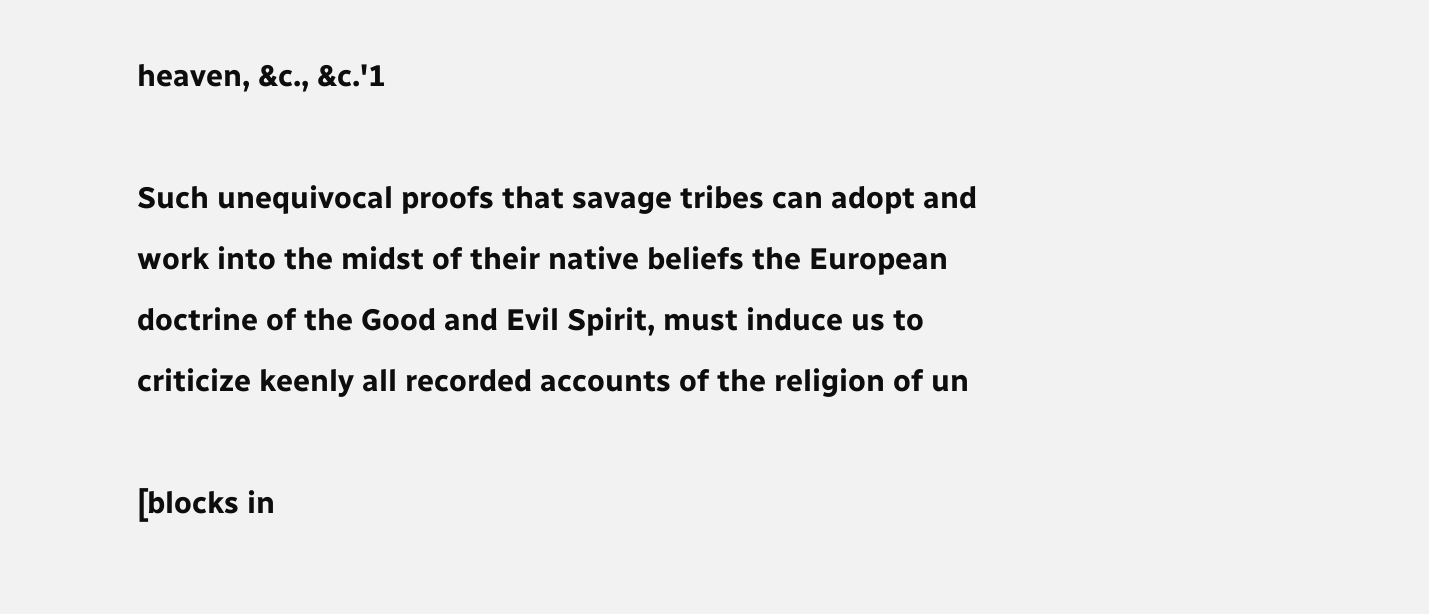heaven, &c., &c.'1

Such unequivocal proofs that savage tribes can adopt and work into the midst of their native beliefs the European doctrine of the Good and Evil Spirit, must induce us to criticize keenly all recorded accounts of the religion of un

[blocks in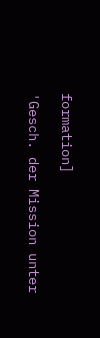formation]

'Gesch. der Mission unter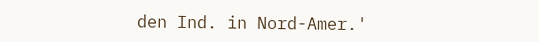den Ind. in Nord-Amer.'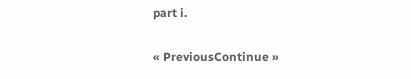part i.

« PreviousContinue »